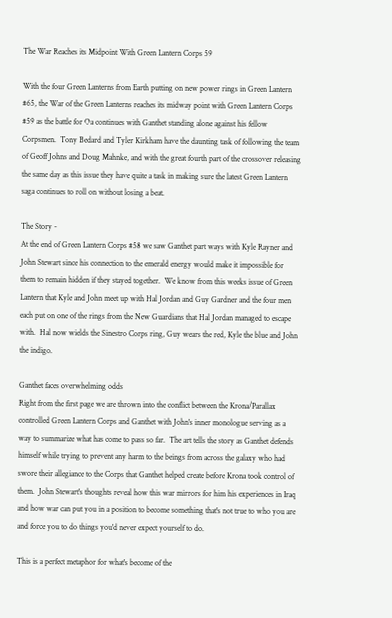The War Reaches its Midpoint With Green Lantern Corps 59

With the four Green Lanterns from Earth putting on new power rings in Green Lantern #65, the War of the Green Lanterns reaches its midway point with Green Lantern Corps #59 as the battle for Oa continues with Ganthet standing alone against his fellow Corpsmen.  Tony Bedard and Tyler Kirkham have the daunting task of following the team of Geoff Johns and Doug Mahnke, and with the great fourth part of the crossover releasing the same day as this issue they have quite a task in making sure the latest Green Lantern saga continues to roll on without losing a beat.

The Story -
At the end of Green Lantern Corps #58 we saw Ganthet part ways with Kyle Rayner and John Stewart since his connection to the emerald energy would make it impossible for them to remain hidden if they stayed together.  We know from this weeks issue of Green Lantern that Kyle and John meet up with Hal Jordan and Guy Gardner and the four men each put on one of the rings from the New Guardians that Hal Jordan managed to escape with.  Hal now wields the Sinestro Corps ring, Guy wears the red, Kyle the blue and John the indigo.

Ganthet faces overwhelming odds
Right from the first page we are thrown into the conflict between the Krona/Parallax controlled Green Lantern Corps and Ganthet with John's inner monologue serving as a way to summarize what has come to pass so far.  The art tells the story as Ganthet defends himself while trying to prevent any harm to the beings from across the galaxy who had swore their allegiance to the Corps that Ganthet helped create before Krona took control of them.  John Stewart's thoughts reveal how this war mirrors for him his experiences in Iraq and how war can put you in a position to become something that's not true to who you are and force you to do things you'd never expect yourself to do.

This is a perfect metaphor for what's become of the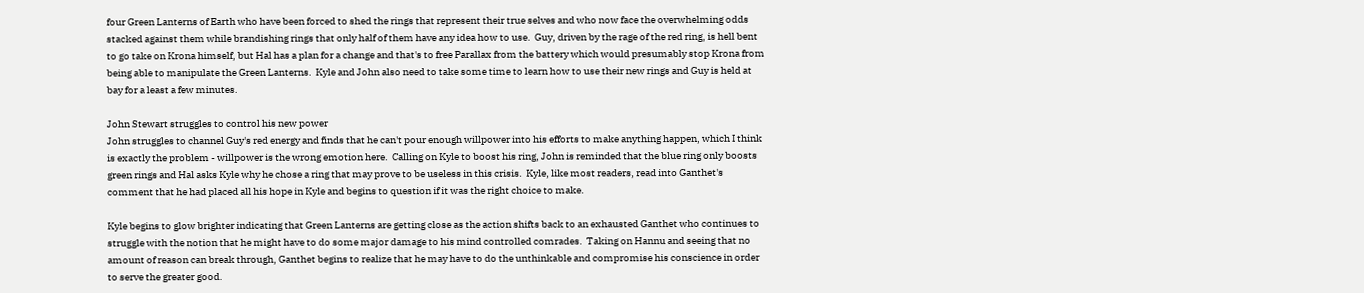four Green Lanterns of Earth who have been forced to shed the rings that represent their true selves and who now face the overwhelming odds stacked against them while brandishing rings that only half of them have any idea how to use.  Guy, driven by the rage of the red ring, is hell bent to go take on Krona himself, but Hal has a plan for a change and that's to free Parallax from the battery which would presumably stop Krona from being able to manipulate the Green Lanterns.  Kyle and John also need to take some time to learn how to use their new rings and Guy is held at bay for a least a few minutes.

John Stewart struggles to control his new power
John struggles to channel Guy's red energy and finds that he can't pour enough willpower into his efforts to make anything happen, which I think is exactly the problem - willpower is the wrong emotion here.  Calling on Kyle to boost his ring, John is reminded that the blue ring only boosts green rings and Hal asks Kyle why he chose a ring that may prove to be useless in this crisis.  Kyle, like most readers, read into Ganthet's comment that he had placed all his hope in Kyle and begins to question if it was the right choice to make.

Kyle begins to glow brighter indicating that Green Lanterns are getting close as the action shifts back to an exhausted Ganthet who continues to struggle with the notion that he might have to do some major damage to his mind controlled comrades.  Taking on Hannu and seeing that no amount of reason can break through, Ganthet begins to realize that he may have to do the unthinkable and compromise his conscience in order to serve the greater good.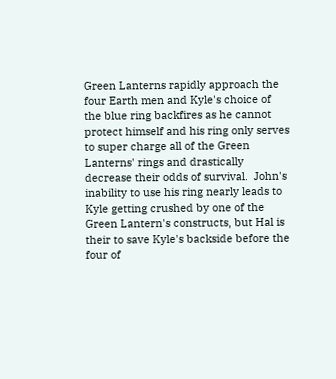Green Lanterns rapidly approach the four Earth men and Kyle's choice of the blue ring backfires as he cannot protect himself and his ring only serves to super charge all of the Green Lanterns' rings and drastically decrease their odds of survival.  John's inability to use his ring nearly leads to Kyle getting crushed by one of the Green Lantern's constructs, but Hal is their to save Kyle's backside before the four of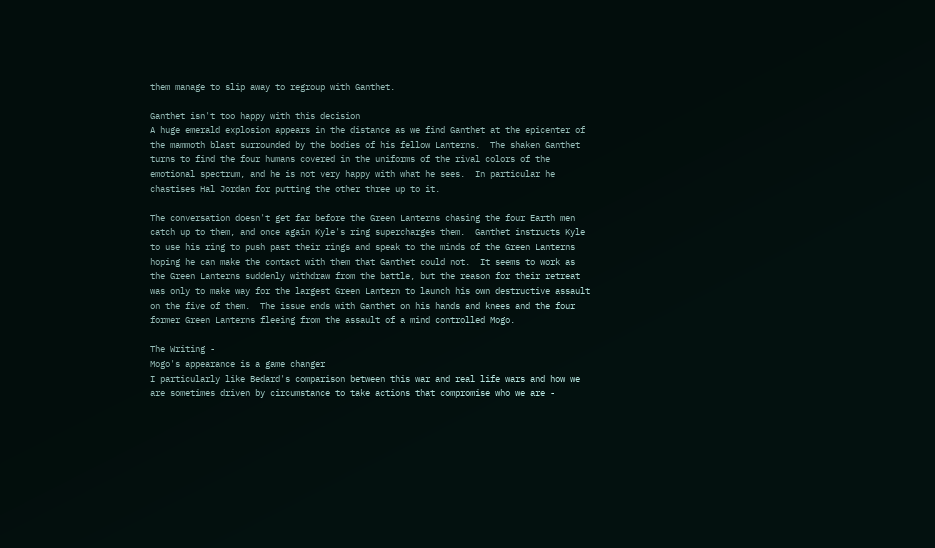them manage to slip away to regroup with Ganthet.

Ganthet isn't too happy with this decision
A huge emerald explosion appears in the distance as we find Ganthet at the epicenter of the mammoth blast surrounded by the bodies of his fellow Lanterns.  The shaken Ganthet turns to find the four humans covered in the uniforms of the rival colors of the emotional spectrum, and he is not very happy with what he sees.  In particular he chastises Hal Jordan for putting the other three up to it.

The conversation doesn't get far before the Green Lanterns chasing the four Earth men catch up to them, and once again Kyle's ring supercharges them.  Ganthet instructs Kyle to use his ring to push past their rings and speak to the minds of the Green Lanterns hoping he can make the contact with them that Ganthet could not.  It seems to work as the Green Lanterns suddenly withdraw from the battle, but the reason for their retreat was only to make way for the largest Green Lantern to launch his own destructive assault on the five of them.  The issue ends with Ganthet on his hands and knees and the four former Green Lanterns fleeing from the assault of a mind controlled Mogo.

The Writing -
Mogo's appearance is a game changer
I particularly like Bedard's comparison between this war and real life wars and how we are sometimes driven by circumstance to take actions that compromise who we are -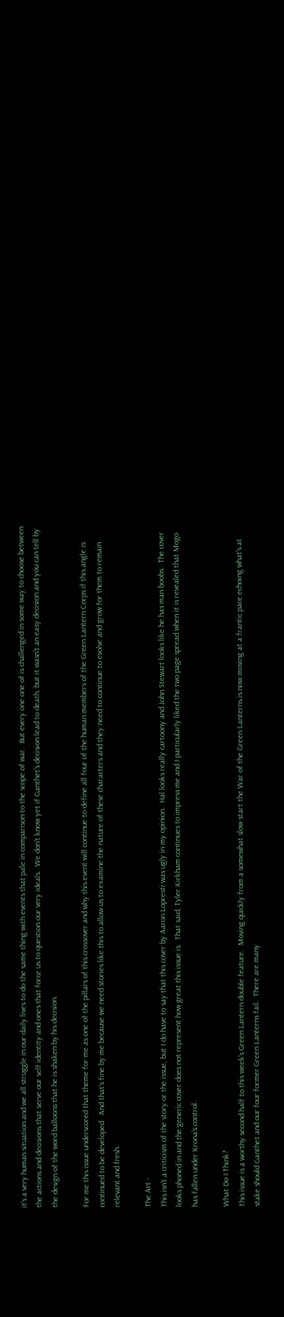it's a very human situation and we all struggle in our daily lives to do the same thing with events that pale in comparison to the scope of war.  But every one one of is challenged in some way to choose between the actions and decisions that serve our self identity and ones that force us to question our very ideals.  We don't know yet if Ganthet's decision lead to death, but it wasn't an easy decision and you can tell by the design of the word balloons that he is shaken by his decision.

For me this issue underscored that theme for me as one of the pillars of this crossover and why this event will continue to define all four of the human members of the Green Lantern Corps if this angle is continued to be developed.  And that's fine by me because we need stories like this to allow us to examine the nature of these characters and they need to continue to evolve and grow for them to remain relevant and fresh.

The Art -
This isn't a criticism of the story or the issue, but I do have to say that this cover by Aaron Lopresti was ugly in my opinion.  Hal looks really cartoony and John Stewart looks like he has man boobs.  The cover looks phoned in and the generic cover does not represent how great this issue is.  That said, Tyler Kirkham continues to impress me and I particularly liked the two page spread when it is revealed that Mogo has fallen under Krona's control.

What Do I Think?
This issue is a worthy second half to this week's Green Lantern double feature.  Moving quickly from a somewhat slow start the War of the Green Lanterns is now moving at a frantic pace echoing what's at stake should Ganthet and our four former Green Lanterns fail.  There are many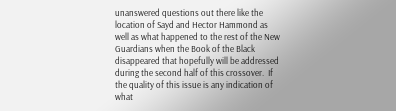unanswered questions out there like the location of Sayd and Hector Hammond as well as what happened to the rest of the New Guardians when the Book of the Black disappeared that hopefully will be addressed during the second half of this crossover.  If the quality of this issue is any indication of what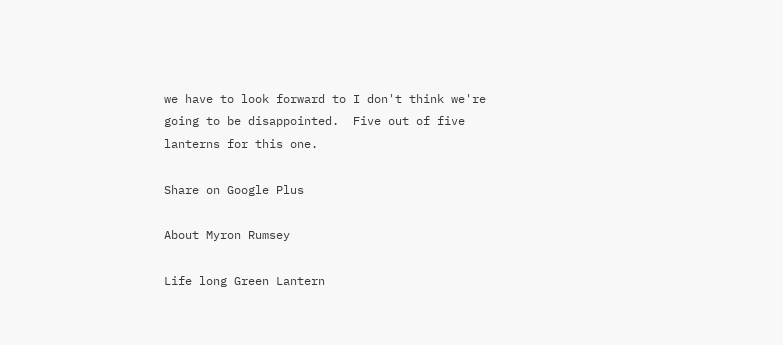we have to look forward to I don't think we're going to be disappointed.  Five out of five lanterns for this one.

Share on Google Plus

About Myron Rumsey

Life long Green Lantern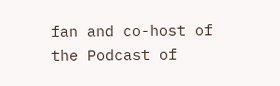fan and co-host of the Podcast of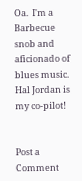Oa.  I'm a Barbecue snob and aficionado of blues music.  Hal Jordan is my co-pilot!


Post a Comment